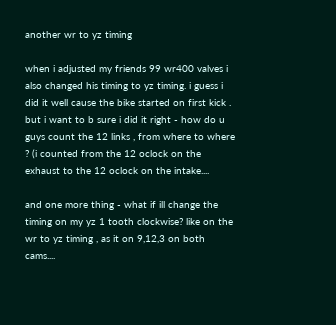another wr to yz timing

when i adjusted my friends 99 wr400 valves i also changed his timing to yz timing. i guess i did it well cause the bike started on first kick . but i want to b sure i did it right - how do u guys count the 12 links , from where to where ? (i counted from the 12 oclock on the exhaust to the 12 oclock on the intake....

and one more thing - what if ill change the timing on my yz 1 tooth clockwise? like on the wr to yz timing , as it on 9,12,3 on both cams....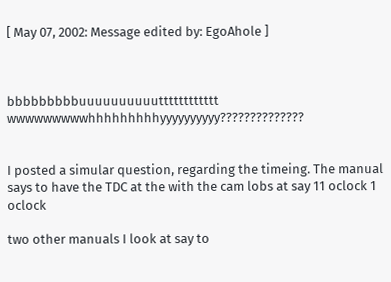[ May 07, 2002: Message edited by: EgoAhole ]



bbbbbbbbbuuuuuuuuuutttttttttttt wwwwwwwwwhhhhhhhhhyyyyyyyyyy??????????????


I posted a simular question, regarding the timeing. The manual says to have the TDC at the with the cam lobs at say 11 oclock 1 oclock

two other manuals I look at say to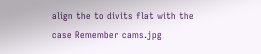align the to divits flat with the case Remember cams.jpg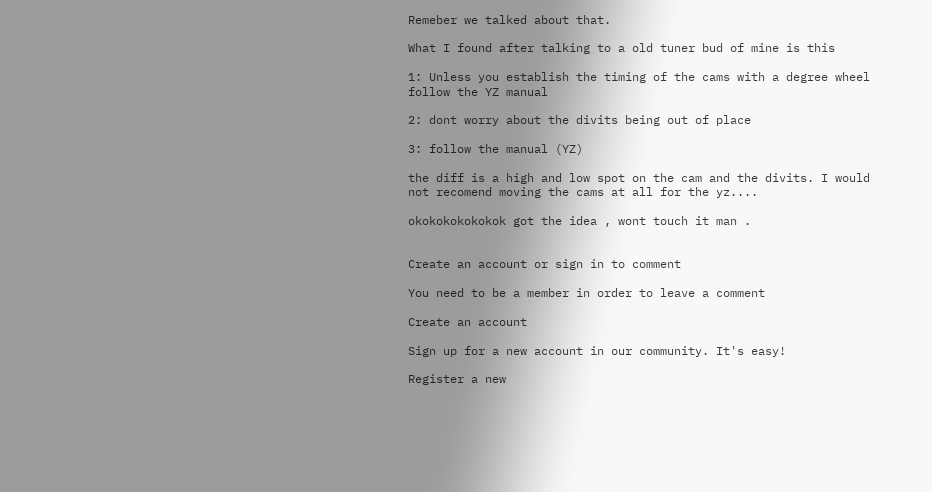Remeber we talked about that.

What I found after talking to a old tuner bud of mine is this

1: Unless you establish the timing of the cams with a degree wheel follow the YZ manual

2: dont worry about the divits being out of place

3: follow the manual (YZ)

the diff is a high and low spot on the cam and the divits. I would not recomend moving the cams at all for the yz....

okokokokokokok got the idea , wont touch it man .


Create an account or sign in to comment

You need to be a member in order to leave a comment

Create an account

Sign up for a new account in our community. It's easy!

Register a new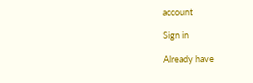account

Sign in

Already have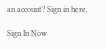an account? Sign in here.

Sign In Now